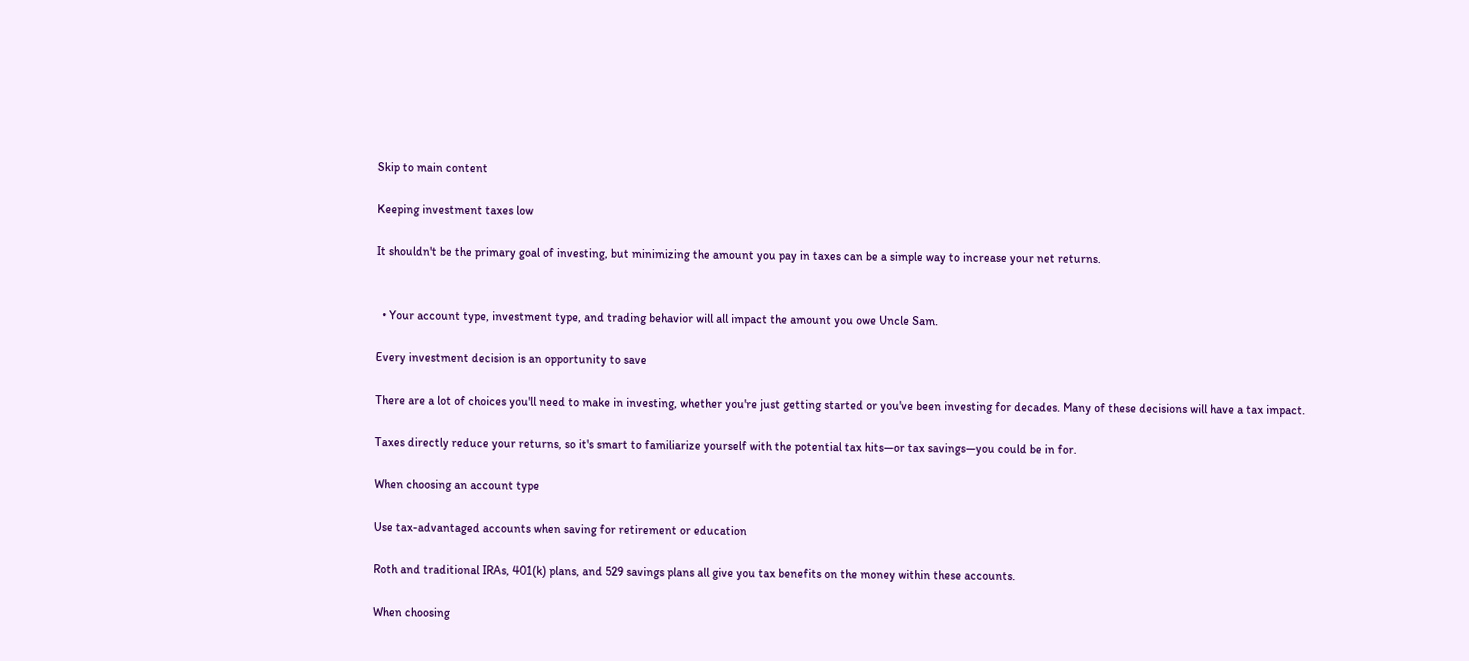Skip to main content

Keeping investment taxes low

It shouldn't be the primary goal of investing, but minimizing the amount you pay in taxes can be a simple way to increase your net returns.


  • Your account type, investment type, and trading behavior will all impact the amount you owe Uncle Sam.

Every investment decision is an opportunity to save

There are a lot of choices you'll need to make in investing, whether you're just getting started or you've been investing for decades. Many of these decisions will have a tax impact.

Taxes directly reduce your returns, so it's smart to familiarize yourself with the potential tax hits—or tax savings—you could be in for.

When choosing an account type

Use tax-advantaged accounts when saving for retirement or education

Roth and traditional IRAs, 401(k) plans, and 529 savings plans all give you tax benefits on the money within these accounts.

When choosing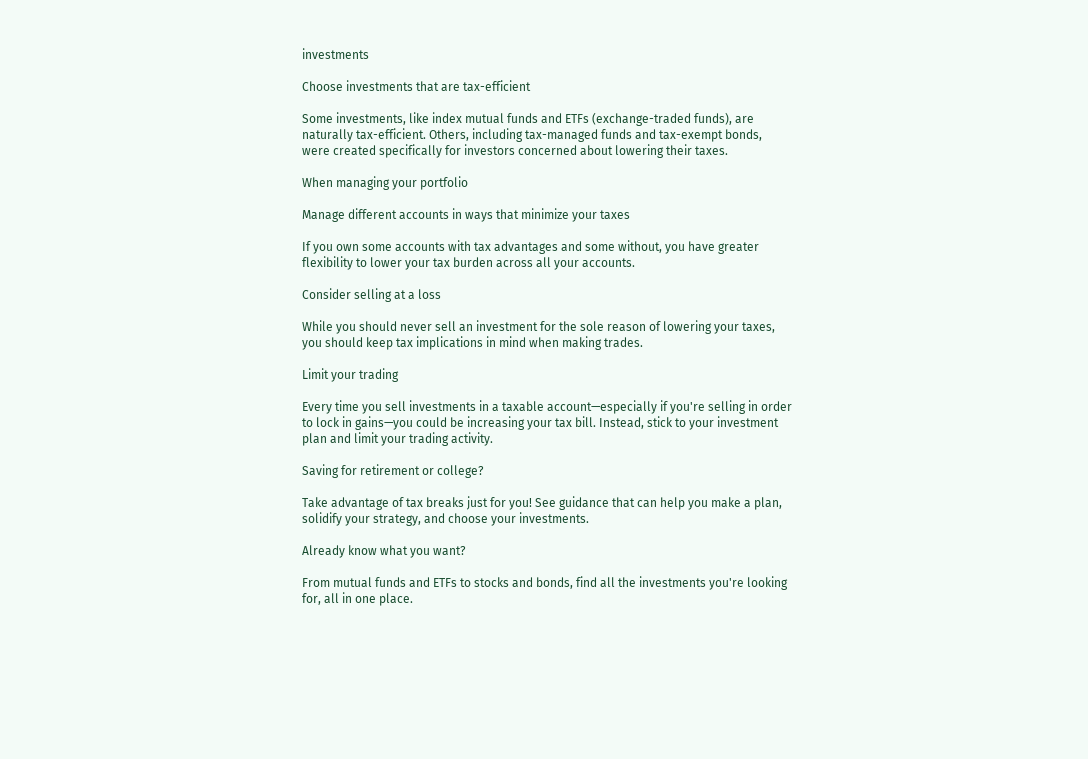investments

Choose investments that are tax-efficient

Some investments, like index mutual funds and ETFs (exchange-traded funds), are naturally tax-efficient. Others, including tax-managed funds and tax-exempt bonds, were created specifically for investors concerned about lowering their taxes.

When managing your portfolio

Manage different accounts in ways that minimize your taxes

If you own some accounts with tax advantages and some without, you have greater flexibility to lower your tax burden across all your accounts.

Consider selling at a loss

While you should never sell an investment for the sole reason of lowering your taxes, you should keep tax implications in mind when making trades.

Limit your trading

Every time you sell investments in a taxable account—especially if you're selling in order to lock in gains—you could be increasing your tax bill. Instead, stick to your investment plan and limit your trading activity.

Saving for retirement or college?

Take advantage of tax breaks just for you! See guidance that can help you make a plan, solidify your strategy, and choose your investments.

Already know what you want?

From mutual funds and ETFs to stocks and bonds, find all the investments you're looking for, all in one place.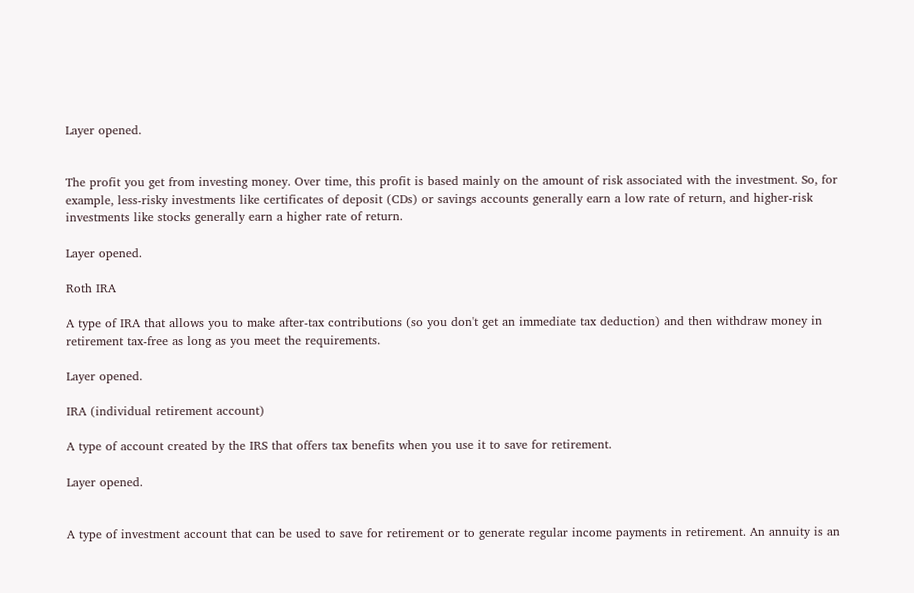Layer opened.


The profit you get from investing money. Over time, this profit is based mainly on the amount of risk associated with the investment. So, for example, less-risky investments like certificates of deposit (CDs) or savings accounts generally earn a low rate of return, and higher-risk investments like stocks generally earn a higher rate of return.

Layer opened.

Roth IRA

A type of IRA that allows you to make after-tax contributions (so you don't get an immediate tax deduction) and then withdraw money in retirement tax-free as long as you meet the requirements.

Layer opened.

IRA (individual retirement account)

A type of account created by the IRS that offers tax benefits when you use it to save for retirement.

Layer opened.


A type of investment account that can be used to save for retirement or to generate regular income payments in retirement. An annuity is an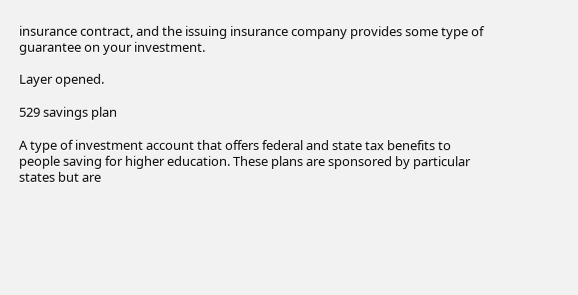insurance contract, and the issuing insurance company provides some type of guarantee on your investment.

Layer opened.

529 savings plan

A type of investment account that offers federal and state tax benefits to people saving for higher education. These plans are sponsored by particular states but are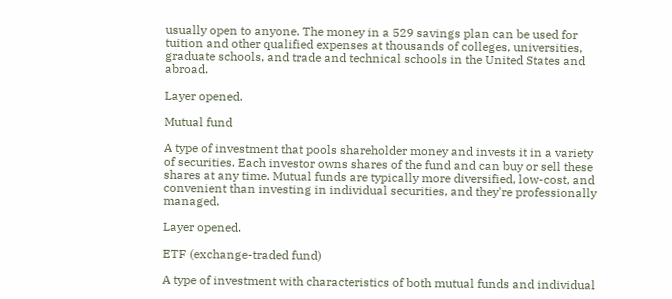usually open to anyone. The money in a 529 savings plan can be used for tuition and other qualified expenses at thousands of colleges, universities, graduate schools, and trade and technical schools in the United States and abroad.

Layer opened.

Mutual fund

A type of investment that pools shareholder money and invests it in a variety of securities. Each investor owns shares of the fund and can buy or sell these shares at any time. Mutual funds are typically more diversified, low-cost, and convenient than investing in individual securities, and they're professionally managed.

Layer opened.

ETF (exchange-traded fund)

A type of investment with characteristics of both mutual funds and individual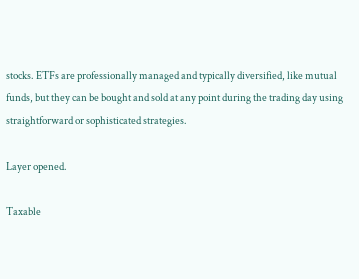stocks. ETFs are professionally managed and typically diversified, like mutual funds, but they can be bought and sold at any point during the trading day using straightforward or sophisticated strategies.

Layer opened.

Taxable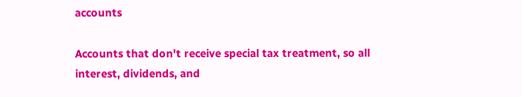accounts

Accounts that don't receive special tax treatment, so all interest, dividends, and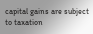capital gains are subject to taxation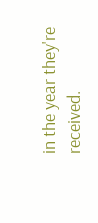in the year they're received.